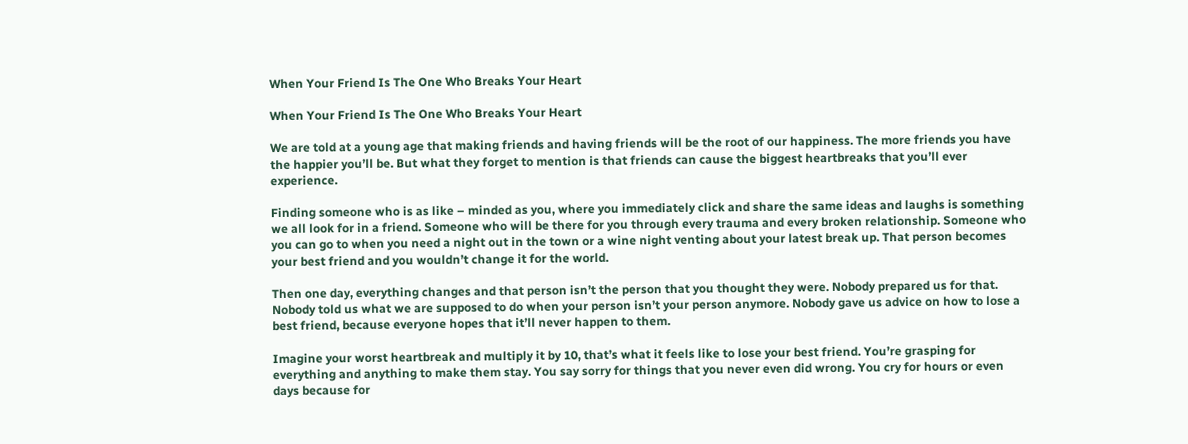When Your Friend Is The One Who Breaks Your Heart

When Your Friend Is The One Who Breaks Your Heart

We are told at a young age that making friends and having friends will be the root of our happiness. The more friends you have the happier you’ll be. But what they forget to mention is that friends can cause the biggest heartbreaks that you’ll ever experience.

Finding someone who is as like – minded as you, where you immediately click and share the same ideas and laughs is something we all look for in a friend. Someone who will be there for you through every trauma and every broken relationship. Someone who you can go to when you need a night out in the town or a wine night venting about your latest break up. That person becomes your best friend and you wouldn’t change it for the world.

Then one day, everything changes and that person isn’t the person that you thought they were. Nobody prepared us for that. Nobody told us what we are supposed to do when your person isn’t your person anymore. Nobody gave us advice on how to lose a best friend, because everyone hopes that it’ll never happen to them.

Imagine your worst heartbreak and multiply it by 10, that’s what it feels like to lose your best friend. You’re grasping for everything and anything to make them stay. You say sorry for things that you never even did wrong. You cry for hours or even days because for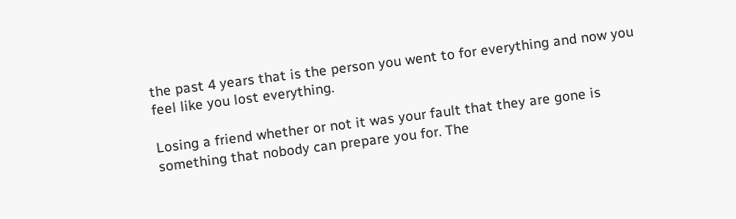the past 4 years that is the person you went to for everything and now you feel like you lost everything.

Losing a friend whether or not it was your fault that they are gone is something that nobody can prepare you for. The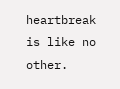heartbreak is like no other.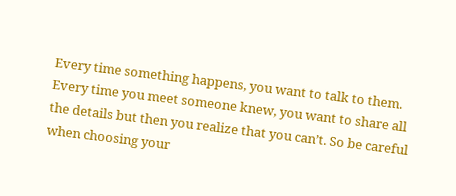Every time something happens, you want to talk to them. Every time you meet someone knew, you want to share all the details but then you realize that you can’t. So be careful when choosing your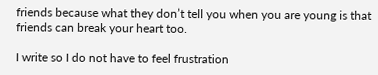friends because what they don’t tell you when you are young is that friends can break your heart too.

I write so I do not have to feel frustration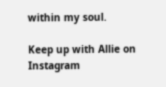within my soul.

Keep up with Allie on Instagram